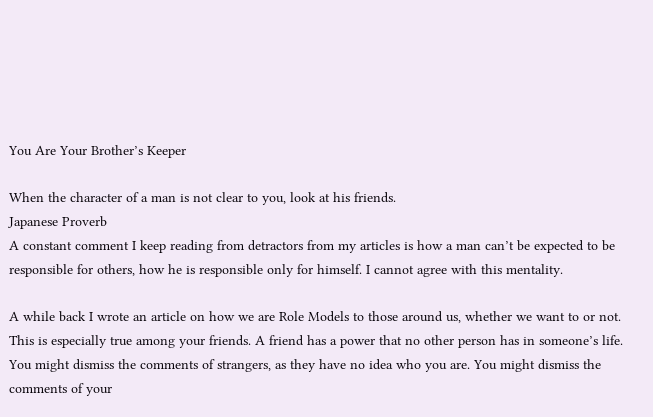You Are Your Brother’s Keeper

When the character of a man is not clear to you, look at his friends.
Japanese Proverb
A constant comment I keep reading from detractors from my articles is how a man can’t be expected to be responsible for others, how he is responsible only for himself. I cannot agree with this mentality.

A while back I wrote an article on how we are Role Models to those around us, whether we want to or not. This is especially true among your friends. A friend has a power that no other person has in someone’s life. You might dismiss the comments of strangers, as they have no idea who you are. You might dismiss the comments of your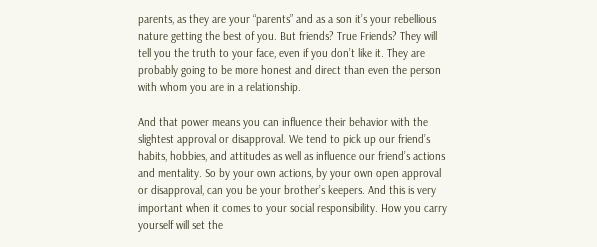parents, as they are your “parents” and as a son it’s your rebellious nature getting the best of you. But friends? True Friends? They will tell you the truth to your face, even if you don’t like it. They are probably going to be more honest and direct than even the person with whom you are in a relationship.

And that power means you can influence their behavior with the slightest approval or disapproval. We tend to pick up our friend’s habits, hobbies, and attitudes as well as influence our friend’s actions and mentality. So by your own actions, by your own open approval or disapproval, can you be your brother’s keepers. And this is very important when it comes to your social responsibility. How you carry yourself will set the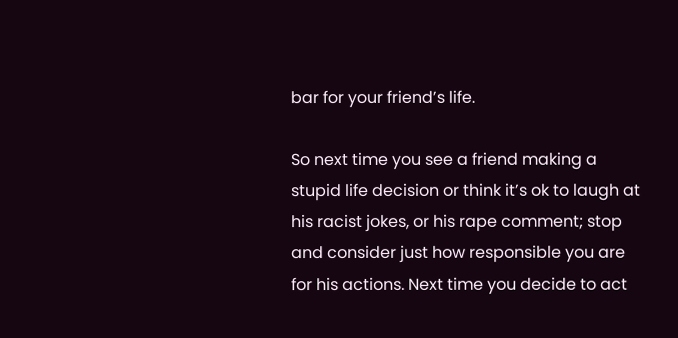bar for your friend’s life.

So next time you see a friend making a stupid life decision or think it’s ok to laugh at his racist jokes, or his rape comment; stop and consider just how responsible you are for his actions. Next time you decide to act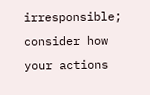irresponsible; consider how your actions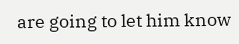are going to let him know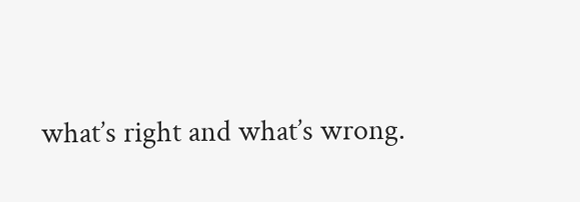what’s right and what’s wrong.